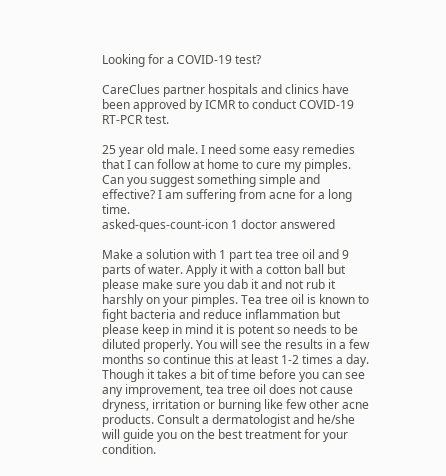Looking for a COVID-19 test?

CareClues partner hospitals and clinics have been approved by ICMR to conduct COVID-19 RT-PCR test.

25 year old male. I need some easy remedies that I can follow at home to cure my pimples. Can you suggest something simple and effective? I am suffering from acne for a long time.
asked-ques-count-icon 1 doctor answered

Make a solution with 1 part tea tree oil and 9 parts of water. Apply it with a cotton ball but please make sure you dab it and not rub it harshly on your pimples. Tea tree oil is known to fight bacteria and reduce inflammation but please keep in mind it is potent so needs to be diluted properly. You will see the results in a few months so continue this at least 1-2 times a day. Though it takes a bit of time before you can see any improvement, tea tree oil does not cause dryness, irritation or burning like few other acne products. Consult a dermatologist and he/she will guide you on the best treatment for your condition.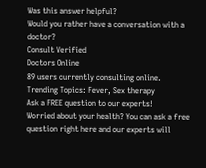Was this answer helpful?
Would you rather have a conversation with a doctor?
Consult Verified
Doctors Online
89 users currently consulting online.
Trending Topics: Fever, Sex therapy
Ask a FREE question to our experts!
Worried about your health? You can ask a free question right here and our experts will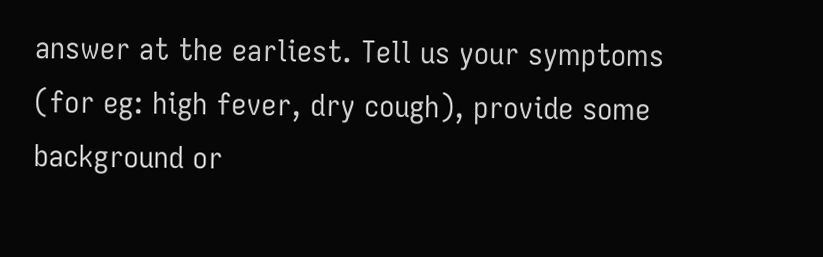answer at the earliest. Tell us your symptoms (for eg: high fever, dry cough), provide some background or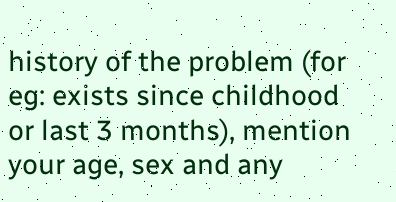history of the problem (for eg: exists since childhood or last 3 months), mention your age, sex and any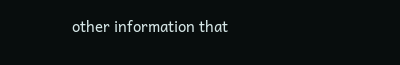other information that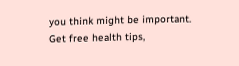you think might be important. Get free health tips,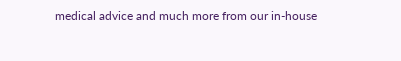medical advice and much more from our in-house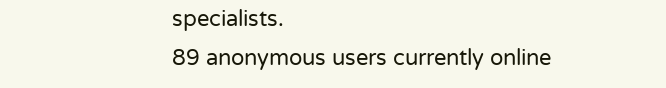specialists.
89 anonymous users currently online